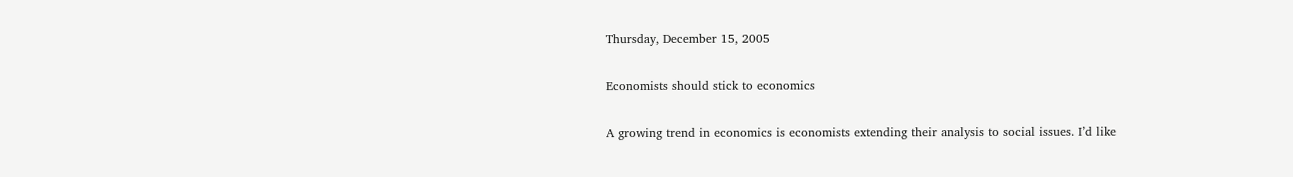Thursday, December 15, 2005

Economists should stick to economics

A growing trend in economics is economists extending their analysis to social issues. I’d like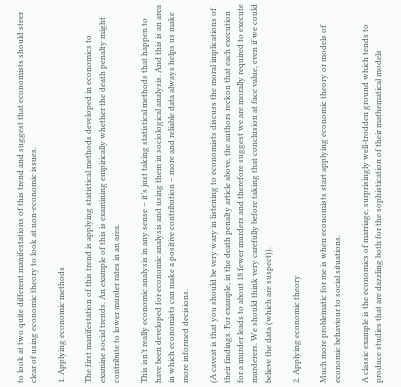to look at two quite different manifestations of this trend and suggest that economists should steer clear of using economic theory to look at non-economic issues.

1. Applying economic methods

The first manifestation of this trend is applying statistical methods developed in economics to examine social trends. An example of this is examining empirically whether the death penalty might contribute to lower murder rates in an area.

This isn’t really economic analysis in any sense – it’s just taking statistical methods that happen to have been developed for economic analysis and using them in sociological analysis. And this is an area in which economists can make a positive contribution – more and reliable data always helps us make more informed decisions.

(A caveat is that you should be very wary in listening to economists discuss the moral implications of their findings. For example, in the death penalty article above, the authors reckon that each execution for a murder leads to about 18 fewer murders and therefore suggest we are morally required to execute murderers. We should think very carefully before taking that conclusion at face value, even if we could believe the data (which are suspect)).

2. Applying economic theory

Much more problematic for me is when economists start applying economic theory or models of economic behaviour to social situations.

A classic example is the economics of marriage, surprisingly well-trodden ground which tends to produce studies that are dazzling both for the sophistication of their mathematical models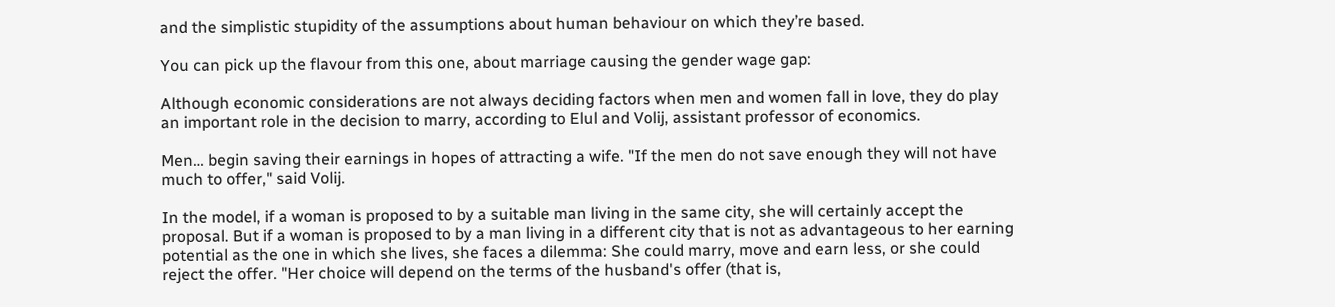and the simplistic stupidity of the assumptions about human behaviour on which they’re based.

You can pick up the flavour from this one, about marriage causing the gender wage gap:

Although economic considerations are not always deciding factors when men and women fall in love, they do play an important role in the decision to marry, according to Elul and Volij, assistant professor of economics.

Men… begin saving their earnings in hopes of attracting a wife. "If the men do not save enough they will not have much to offer," said Volij.

In the model, if a woman is proposed to by a suitable man living in the same city, she will certainly accept the proposal. But if a woman is proposed to by a man living in a different city that is not as advantageous to her earning potential as the one in which she lives, she faces a dilemma: She could marry, move and earn less, or she could reject the offer. "Her choice will depend on the terms of the husband's offer (that is,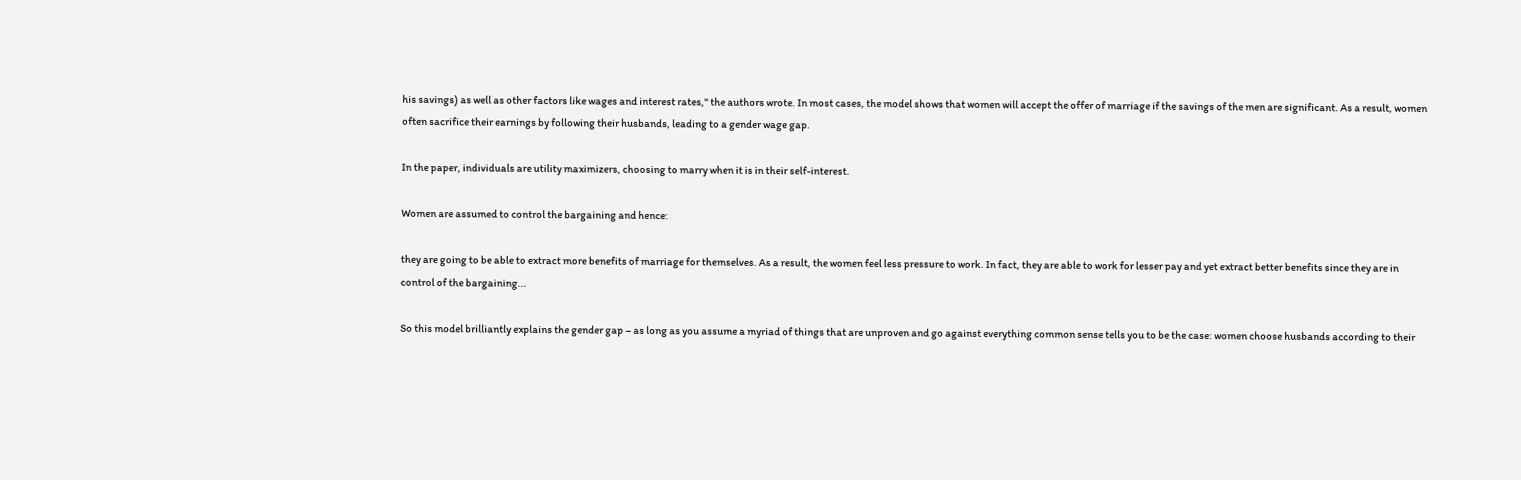his savings) as well as other factors like wages and interest rates," the authors wrote. In most cases, the model shows that women will accept the offer of marriage if the savings of the men are significant. As a result, women often sacrifice their earnings by following their husbands, leading to a gender wage gap.

In the paper, individuals are utility maximizers, choosing to marry when it is in their self-interest.

Women are assumed to control the bargaining and hence:

they are going to be able to extract more benefits of marriage for themselves. As a result, the women feel less pressure to work. In fact, they are able to work for lesser pay and yet extract better benefits since they are in control of the bargaining...

So this model brilliantly explains the gender gap – as long as you assume a myriad of things that are unproven and go against everything common sense tells you to be the case: women choose husbands according to their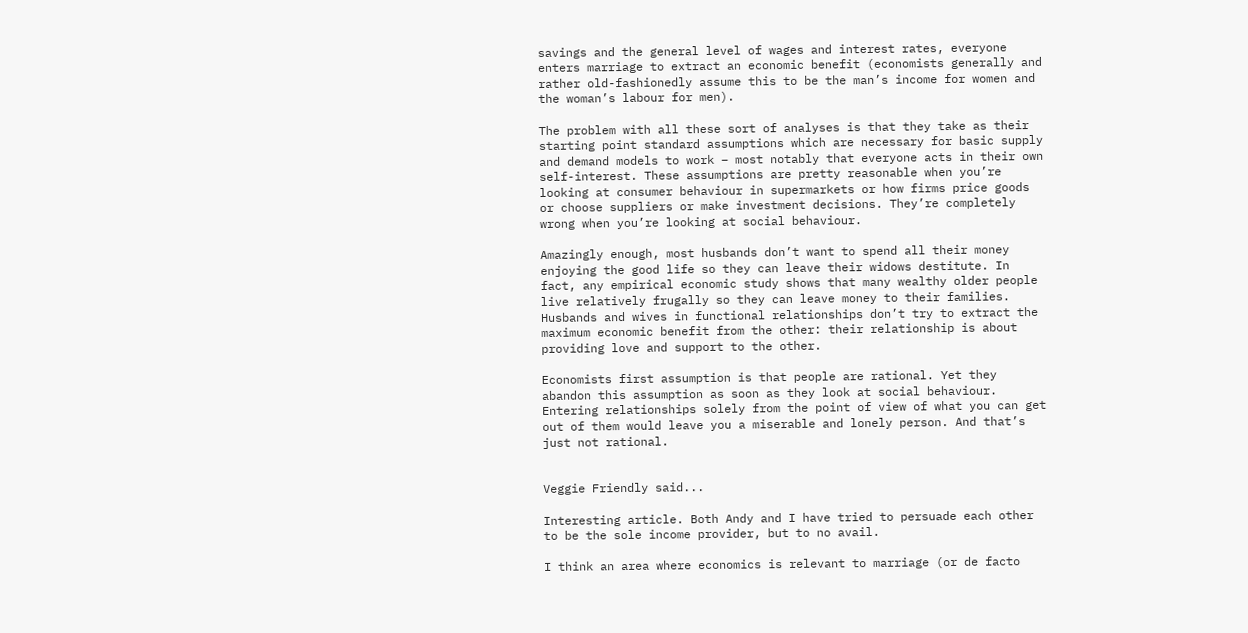savings and the general level of wages and interest rates, everyone enters marriage to extract an economic benefit (economists generally and rather old-fashionedly assume this to be the man’s income for women and the woman’s labour for men).

The problem with all these sort of analyses is that they take as their starting point standard assumptions which are necessary for basic supply and demand models to work – most notably that everyone acts in their own self-interest. These assumptions are pretty reasonable when you’re looking at consumer behaviour in supermarkets or how firms price goods or choose suppliers or make investment decisions. They’re completely wrong when you’re looking at social behaviour.

Amazingly enough, most husbands don’t want to spend all their money enjoying the good life so they can leave their widows destitute. In fact, any empirical economic study shows that many wealthy older people live relatively frugally so they can leave money to their families. Husbands and wives in functional relationships don’t try to extract the maximum economic benefit from the other: their relationship is about providing love and support to the other.

Economists first assumption is that people are rational. Yet they abandon this assumption as soon as they look at social behaviour. Entering relationships solely from the point of view of what you can get out of them would leave you a miserable and lonely person. And that’s just not rational.


Veggie Friendly said...

Interesting article. Both Andy and I have tried to persuade each other to be the sole income provider, but to no avail.

I think an area where economics is relevant to marriage (or de facto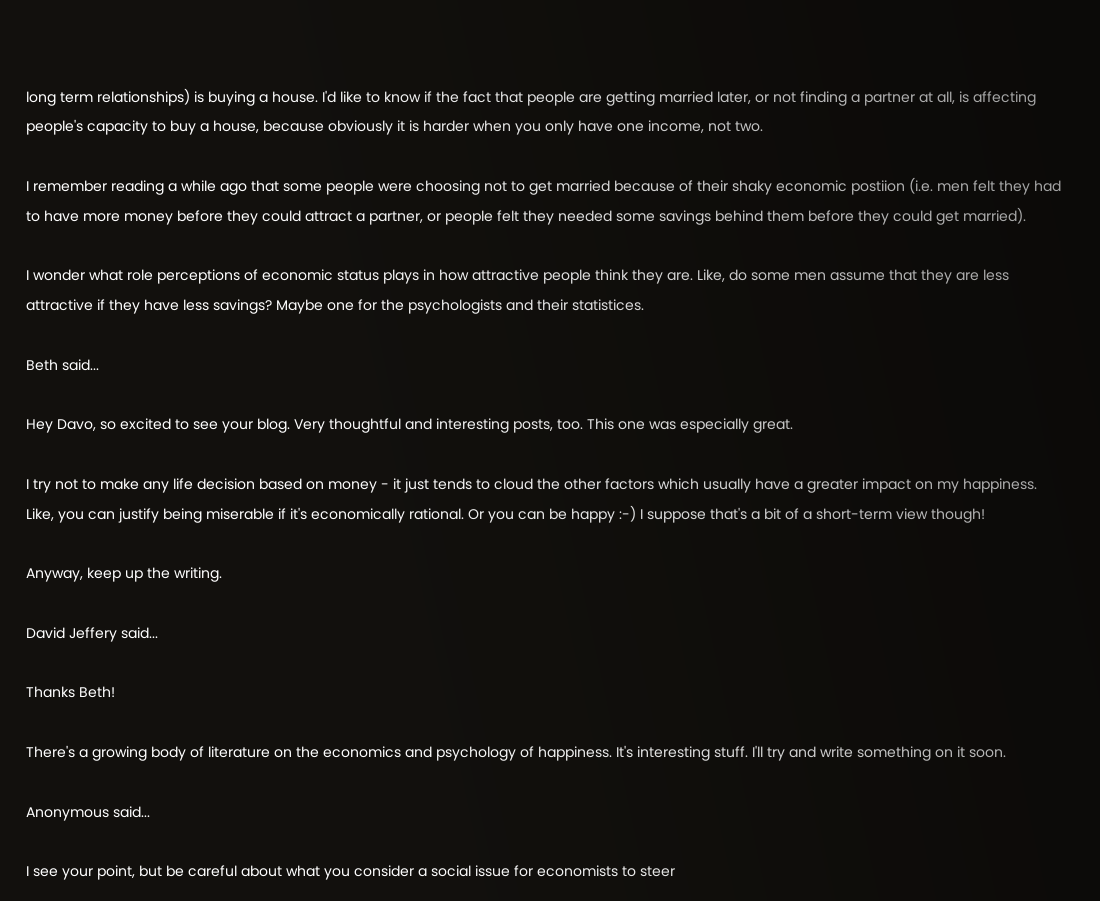long term relationships) is buying a house. I'd like to know if the fact that people are getting married later, or not finding a partner at all, is affecting people's capacity to buy a house, because obviously it is harder when you only have one income, not two.

I remember reading a while ago that some people were choosing not to get married because of their shaky economic postiion (i.e. men felt they had to have more money before they could attract a partner, or people felt they needed some savings behind them before they could get married).

I wonder what role perceptions of economic status plays in how attractive people think they are. Like, do some men assume that they are less attractive if they have less savings? Maybe one for the psychologists and their statistices.

Beth said...

Hey Davo, so excited to see your blog. Very thoughtful and interesting posts, too. This one was especially great.

I try not to make any life decision based on money - it just tends to cloud the other factors which usually have a greater impact on my happiness. Like, you can justify being miserable if it's economically rational. Or you can be happy :-) I suppose that's a bit of a short-term view though!

Anyway, keep up the writing.

David Jeffery said...

Thanks Beth!

There's a growing body of literature on the economics and psychology of happiness. It's interesting stuff. I'll try and write something on it soon.

Anonymous said...

I see your point, but be careful about what you consider a social issue for economists to steer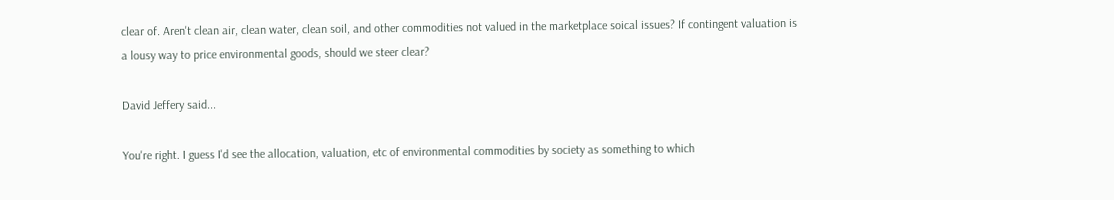clear of. Aren't clean air, clean water, clean soil, and other commodities not valued in the marketplace soical issues? If contingent valuation is a lousy way to price environmental goods, should we steer clear?

David Jeffery said...

You're right. I guess I'd see the allocation, valuation, etc of environmental commodities by society as something to which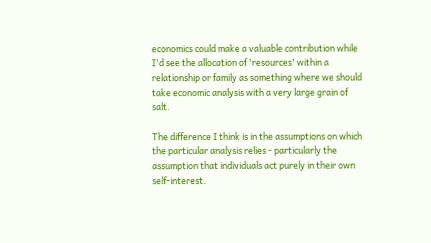economics could make a valuable contribution while I'd see the allocation of 'resources' within a relationship or family as something where we should take economic analysis with a very large grain of salt.

The difference I think is in the assumptions on which the particular analysis relies - particularly the assumption that individuals act purely in their own self-interest.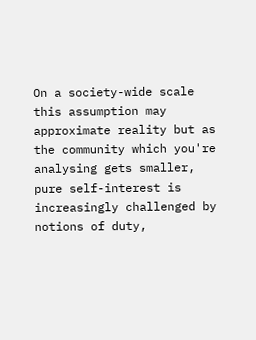On a society-wide scale this assumption may approximate reality but as the community which you're analysing gets smaller, pure self-interest is increasingly challenged by notions of duty,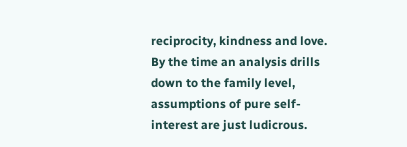reciprocity, kindness and love. By the time an analysis drills down to the family level, assumptions of pure self-interest are just ludicrous.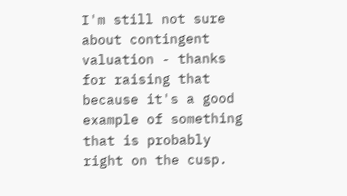I'm still not sure about contingent valuation - thanks for raising that because it's a good example of something that is probably right on the cusp.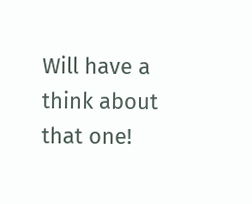Will have a think about that one!